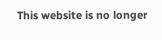This website is no longer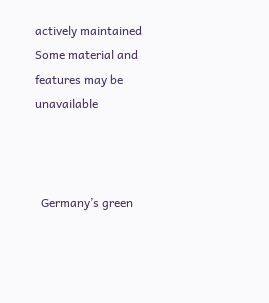actively maintained
Some material and features may be unavailable



  Germany’s green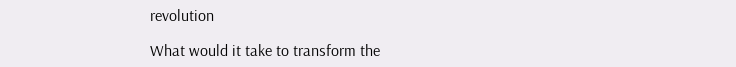revolution

What would it take to transform the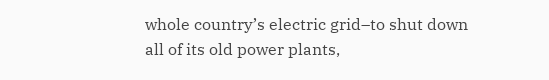whole country’s electric grid–to shut down all of its old power plants,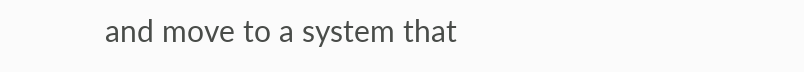and move to a system that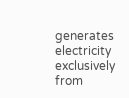generates electricity exclusively from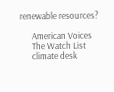renewable resources?

      American Voices
      The Watch List
      climate desk